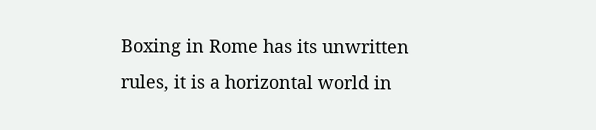Boxing in Rome has its unwritten rules, it is a horizontal world in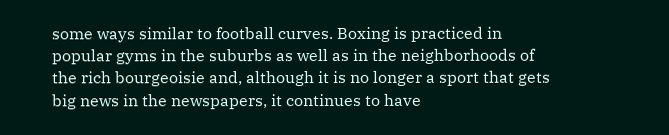some ways similar to football curves. Boxing is practiced in popular gyms in the suburbs as well as in the neighborhoods of the rich bourgeoisie and, although it is no longer a sport that gets big news in the newspapers, it continues to have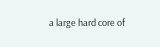a large hard core of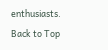enthusiasts.
Back to Top